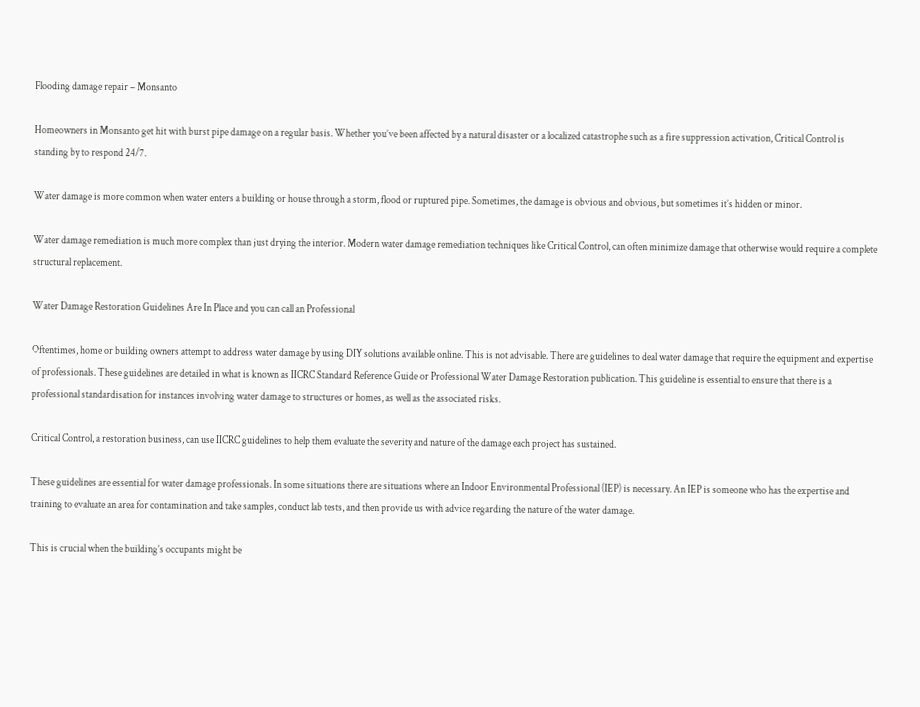Flooding damage repair – Monsanto

Homeowners in Monsanto get hit with burst pipe damage on a regular basis. Whether you’ve been affected by a natural disaster or a localized catastrophe such as a fire suppression activation, Critical Control is standing by to respond 24/7.

Water damage is more common when water enters a building or house through a storm, flood or ruptured pipe. Sometimes, the damage is obvious and obvious, but sometimes it’s hidden or minor.

Water damage remediation is much more complex than just drying the interior. Modern water damage remediation techniques like Critical Control, can often minimize damage that otherwise would require a complete structural replacement.

Water Damage Restoration Guidelines Are In Place and you can call an Professional

Oftentimes, home or building owners attempt to address water damage by using DIY solutions available online. This is not advisable. There are guidelines to deal water damage that require the equipment and expertise of professionals. These guidelines are detailed in what is known as IICRC Standard Reference Guide or Professional Water Damage Restoration publication. This guideline is essential to ensure that there is a professional standardisation for instances involving water damage to structures or homes, as well as the associated risks.

Critical Control, a restoration business, can use IICRC guidelines to help them evaluate the severity and nature of the damage each project has sustained.

These guidelines are essential for water damage professionals. In some situations there are situations where an Indoor Environmental Professional (IEP) is necessary. An IEP is someone who has the expertise and training to evaluate an area for contamination and take samples, conduct lab tests, and then provide us with advice regarding the nature of the water damage.

This is crucial when the building’s occupants might be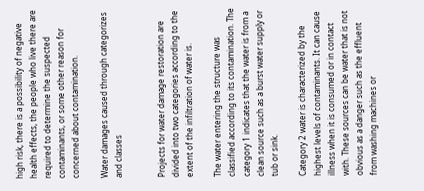high risk, there is a possibility of negative health effects, the people who live there are required to determine the suspected contaminants, or some other reason for concerned about contamination.

Water damages caused through categorizes and classes


Projects for water damage restoration are divided into two categories according to the extent of the infiltration of water is.

The water entering the structure was classified according to its contamination. The category 1 indicates that the water is from a clean source such as a burst water supply or tub or sink.

Category 2 water is characterized by the highest levels of contaminants. It can cause illness when it is consumed or in contact with. These sources can be water that is not obvious as a danger such as the effluent from washing machines or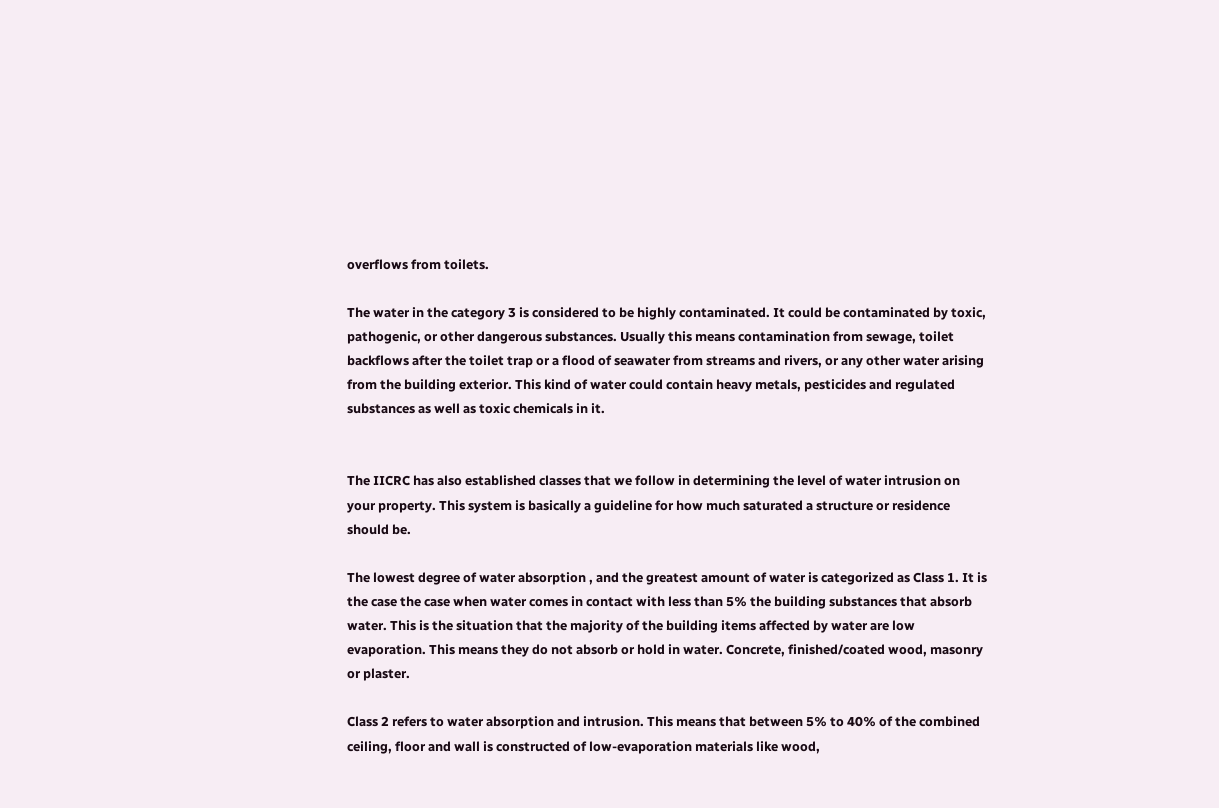overflows from toilets.

The water in the category 3 is considered to be highly contaminated. It could be contaminated by toxic, pathogenic, or other dangerous substances. Usually this means contamination from sewage, toilet backflows after the toilet trap or a flood of seawater from streams and rivers, or any other water arising from the building exterior. This kind of water could contain heavy metals, pesticides and regulated substances as well as toxic chemicals in it.


The IICRC has also established classes that we follow in determining the level of water intrusion on your property. This system is basically a guideline for how much saturated a structure or residence should be.

The lowest degree of water absorption , and the greatest amount of water is categorized as Class 1. It is the case the case when water comes in contact with less than 5% the building substances that absorb water. This is the situation that the majority of the building items affected by water are low evaporation. This means they do not absorb or hold in water. Concrete, finished/coated wood, masonry or plaster.

Class 2 refers to water absorption and intrusion. This means that between 5% to 40% of the combined ceiling, floor and wall is constructed of low-evaporation materials like wood,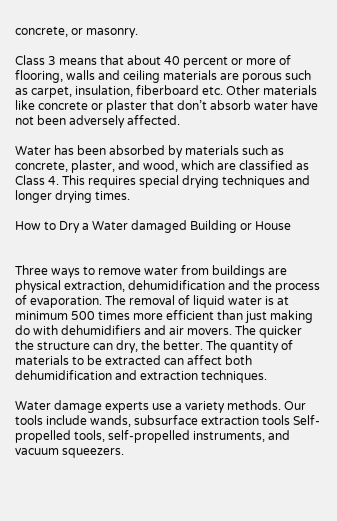concrete, or masonry.

Class 3 means that about 40 percent or more of flooring, walls and ceiling materials are porous such as carpet, insulation, fiberboard etc. Other materials like concrete or plaster that don’t absorb water have not been adversely affected.

Water has been absorbed by materials such as concrete, plaster, and wood, which are classified as Class 4. This requires special drying techniques and longer drying times.

How to Dry a Water damaged Building or House


Three ways to remove water from buildings are physical extraction, dehumidification and the process of evaporation. The removal of liquid water is at minimum 500 times more efficient than just making do with dehumidifiers and air movers. The quicker the structure can dry, the better. The quantity of materials to be extracted can affect both dehumidification and extraction techniques.

Water damage experts use a variety methods. Our tools include wands, subsurface extraction tools Self-propelled tools, self-propelled instruments, and vacuum squeezers.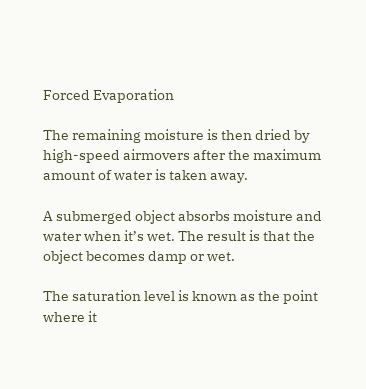Forced Evaporation

The remaining moisture is then dried by high-speed airmovers after the maximum amount of water is taken away.

A submerged object absorbs moisture and water when it’s wet. The result is that the object becomes damp or wet.

The saturation level is known as the point where it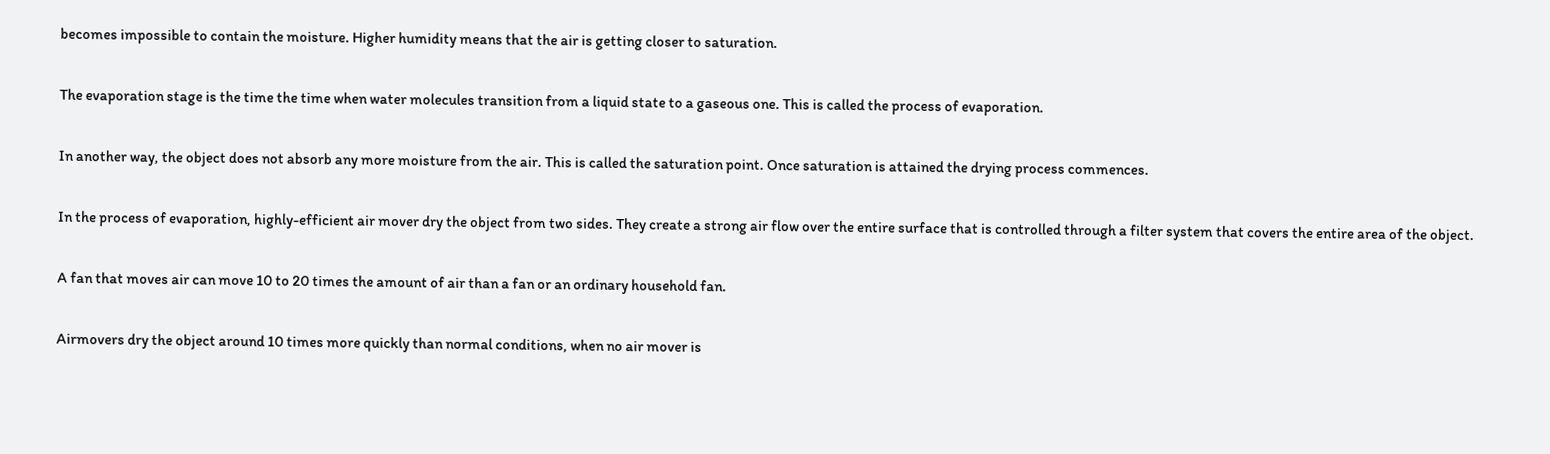becomes impossible to contain the moisture. Higher humidity means that the air is getting closer to saturation.

The evaporation stage is the time the time when water molecules transition from a liquid state to a gaseous one. This is called the process of evaporation.

In another way, the object does not absorb any more moisture from the air. This is called the saturation point. Once saturation is attained the drying process commences.

In the process of evaporation, highly-efficient air mover dry the object from two sides. They create a strong air flow over the entire surface that is controlled through a filter system that covers the entire area of the object.

A fan that moves air can move 10 to 20 times the amount of air than a fan or an ordinary household fan.

Airmovers dry the object around 10 times more quickly than normal conditions, when no air mover is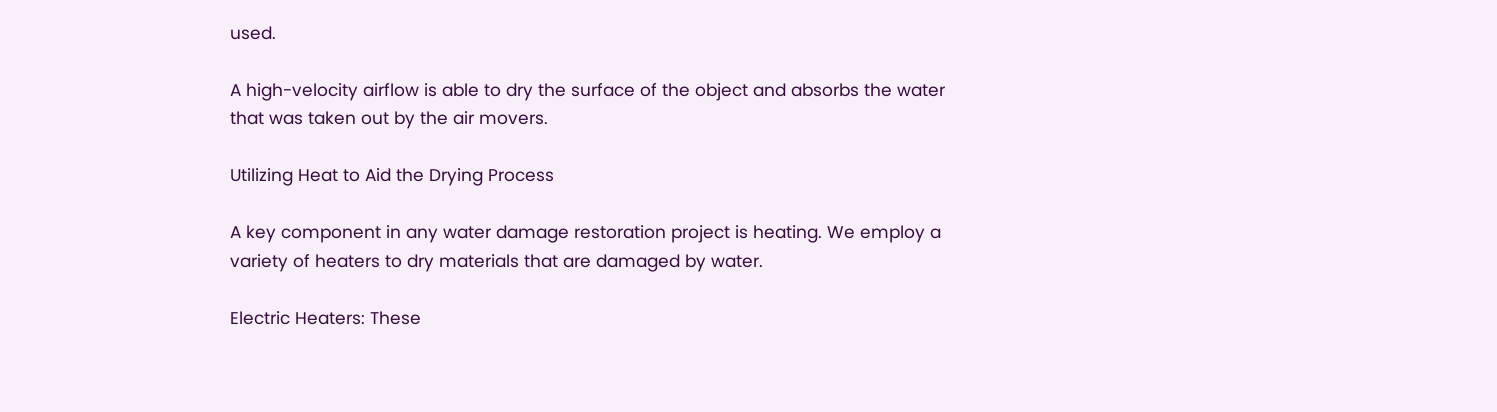used.

A high-velocity airflow is able to dry the surface of the object and absorbs the water that was taken out by the air movers.

Utilizing Heat to Aid the Drying Process

A key component in any water damage restoration project is heating. We employ a variety of heaters to dry materials that are damaged by water.

Electric Heaters: These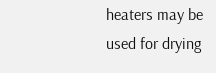heaters may be used for drying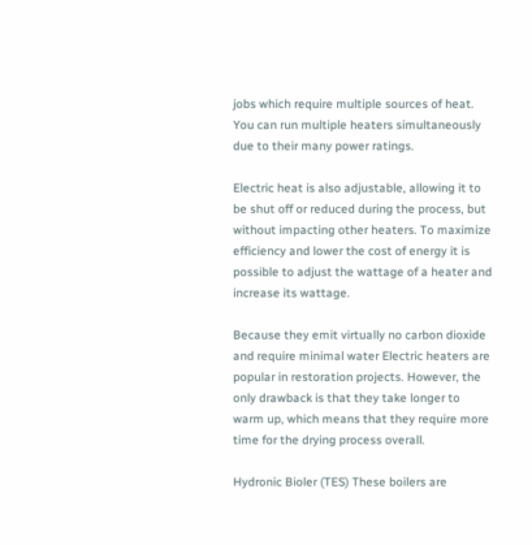jobs which require multiple sources of heat. You can run multiple heaters simultaneously due to their many power ratings.

Electric heat is also adjustable, allowing it to be shut off or reduced during the process, but without impacting other heaters. To maximize efficiency and lower the cost of energy it is possible to adjust the wattage of a heater and increase its wattage.

Because they emit virtually no carbon dioxide and require minimal water Electric heaters are popular in restoration projects. However, the only drawback is that they take longer to warm up, which means that they require more time for the drying process overall.

Hydronic Bioler (TES) These boilers are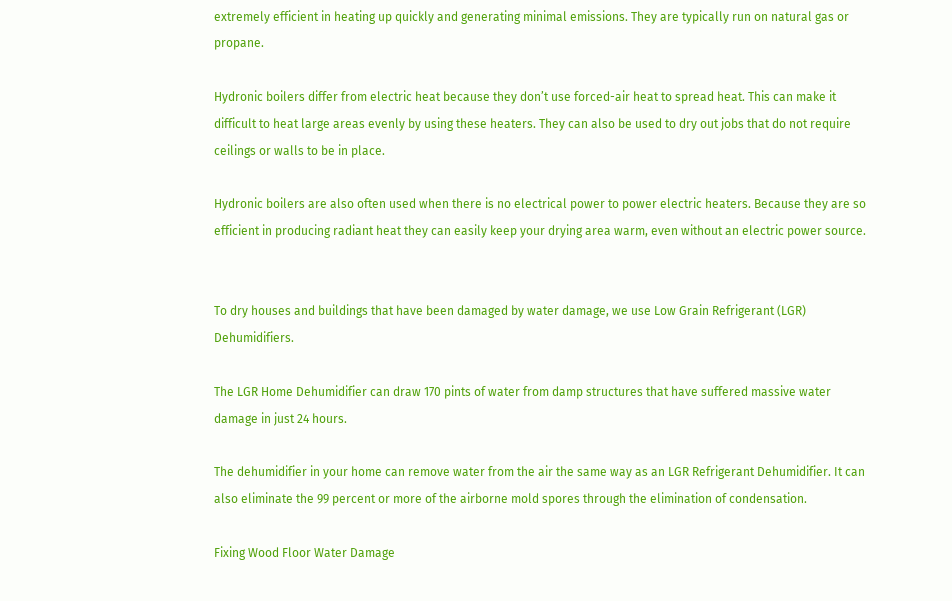extremely efficient in heating up quickly and generating minimal emissions. They are typically run on natural gas or propane.

Hydronic boilers differ from electric heat because they don’t use forced-air heat to spread heat. This can make it difficult to heat large areas evenly by using these heaters. They can also be used to dry out jobs that do not require ceilings or walls to be in place.

Hydronic boilers are also often used when there is no electrical power to power electric heaters. Because they are so efficient in producing radiant heat they can easily keep your drying area warm, even without an electric power source.


To dry houses and buildings that have been damaged by water damage, we use Low Grain Refrigerant (LGR) Dehumidifiers.

The LGR Home Dehumidifier can draw 170 pints of water from damp structures that have suffered massive water damage in just 24 hours.

The dehumidifier in your home can remove water from the air the same way as an LGR Refrigerant Dehumidifier. It can also eliminate the 99 percent or more of the airborne mold spores through the elimination of condensation.

Fixing Wood Floor Water Damage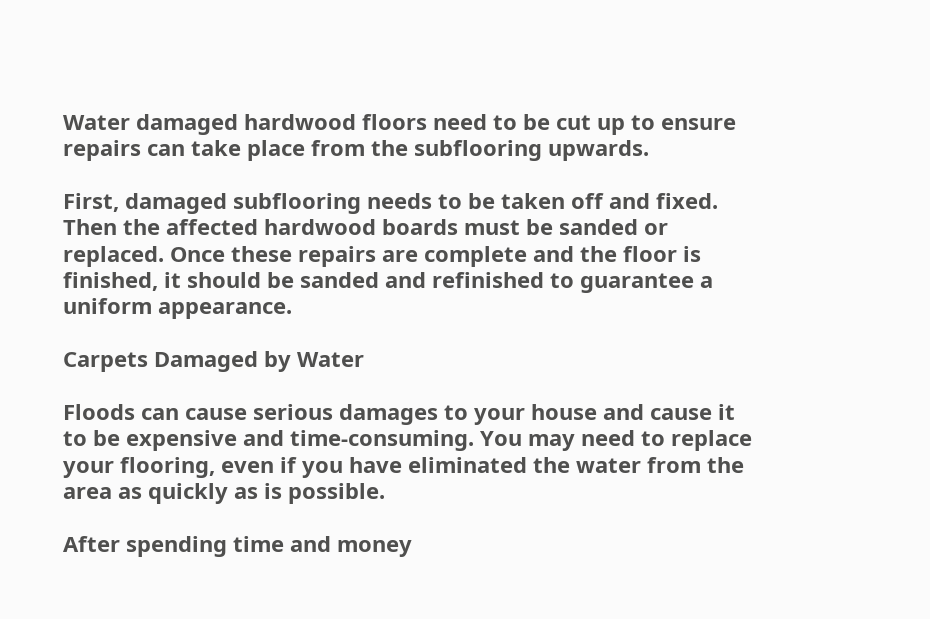Water damaged hardwood floors need to be cut up to ensure repairs can take place from the subflooring upwards.

First, damaged subflooring needs to be taken off and fixed. Then the affected hardwood boards must be sanded or replaced. Once these repairs are complete and the floor is finished, it should be sanded and refinished to guarantee a uniform appearance.

Carpets Damaged by Water

Floods can cause serious damages to your house and cause it to be expensive and time-consuming. You may need to replace your flooring, even if you have eliminated the water from the area as quickly as is possible.

After spending time and money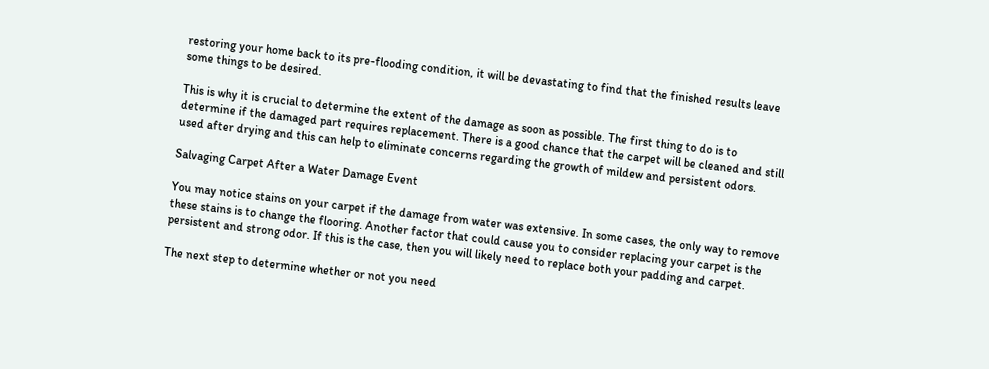restoring your home back to its pre-flooding condition, it will be devastating to find that the finished results leave some things to be desired.

This is why it is crucial to determine the extent of the damage as soon as possible. The first thing to do is to determine if the damaged part requires replacement. There is a good chance that the carpet will be cleaned and still used after drying and this can help to eliminate concerns regarding the growth of mildew and persistent odors.

Salvaging Carpet After a Water Damage Event

You may notice stains on your carpet if the damage from water was extensive. In some cases, the only way to remove these stains is to change the flooring. Another factor that could cause you to consider replacing your carpet is the persistent and strong odor. If this is the case, then you will likely need to replace both your padding and carpet.

The next step to determine whether or not you need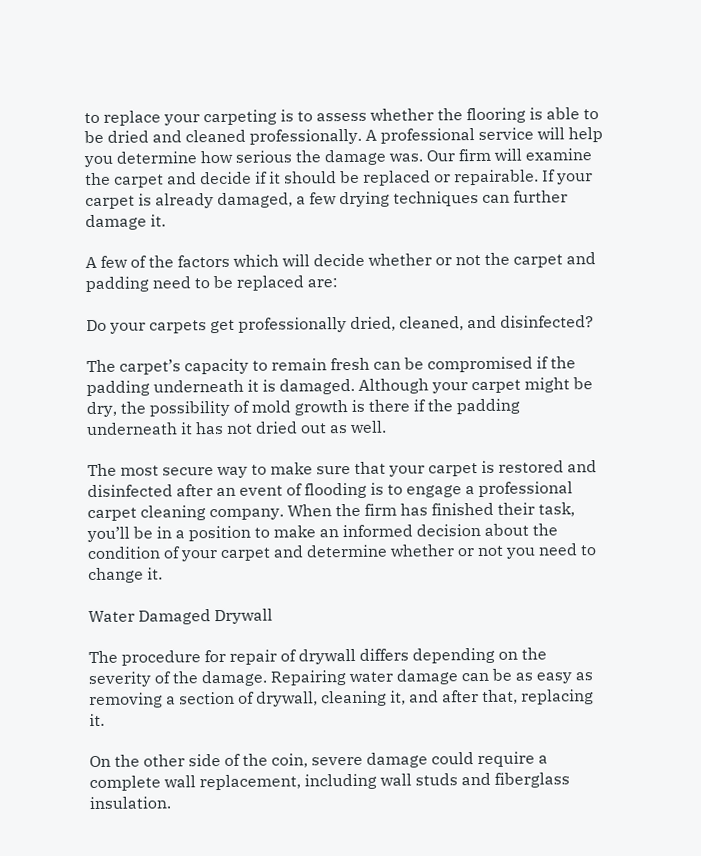to replace your carpeting is to assess whether the flooring is able to be dried and cleaned professionally. A professional service will help you determine how serious the damage was. Our firm will examine the carpet and decide if it should be replaced or repairable. If your carpet is already damaged, a few drying techniques can further damage it.

A few of the factors which will decide whether or not the carpet and padding need to be replaced are:

Do your carpets get professionally dried, cleaned, and disinfected?

The carpet’s capacity to remain fresh can be compromised if the padding underneath it is damaged. Although your carpet might be dry, the possibility of mold growth is there if the padding underneath it has not dried out as well.

The most secure way to make sure that your carpet is restored and disinfected after an event of flooding is to engage a professional carpet cleaning company. When the firm has finished their task, you’ll be in a position to make an informed decision about the condition of your carpet and determine whether or not you need to change it.

Water Damaged Drywall

The procedure for repair of drywall differs depending on the severity of the damage. Repairing water damage can be as easy as removing a section of drywall, cleaning it, and after that, replacing it.

On the other side of the coin, severe damage could require a complete wall replacement, including wall studs and fiberglass insulation.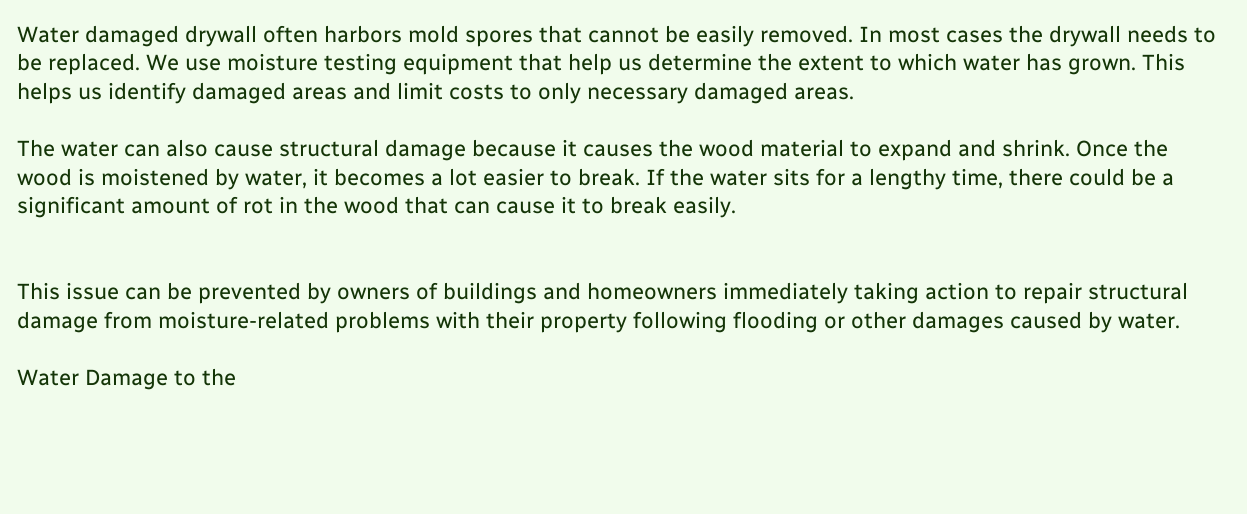Water damaged drywall often harbors mold spores that cannot be easily removed. In most cases the drywall needs to be replaced. We use moisture testing equipment that help us determine the extent to which water has grown. This helps us identify damaged areas and limit costs to only necessary damaged areas.

The water can also cause structural damage because it causes the wood material to expand and shrink. Once the wood is moistened by water, it becomes a lot easier to break. If the water sits for a lengthy time, there could be a significant amount of rot in the wood that can cause it to break easily.


This issue can be prevented by owners of buildings and homeowners immediately taking action to repair structural damage from moisture-related problems with their property following flooding or other damages caused by water.

Water Damage to the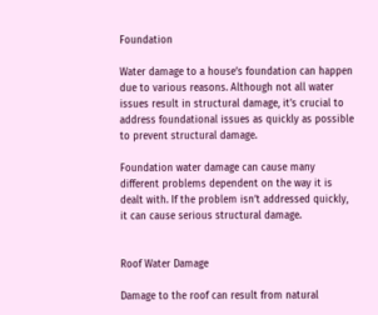Foundation

Water damage to a house’s foundation can happen due to various reasons. Although not all water issues result in structural damage, it’s crucial to address foundational issues as quickly as possible to prevent structural damage.

Foundation water damage can cause many different problems dependent on the way it is dealt with. If the problem isn’t addressed quickly, it can cause serious structural damage.


Roof Water Damage

Damage to the roof can result from natural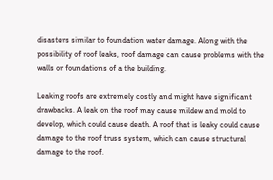disasters similar to foundation water damage. Along with the possibility of roof leaks, roof damage can cause problems with the walls or foundations of a the building.

Leaking roofs are extremely costly and might have significant drawbacks. A leak on the roof may cause mildew and mold to develop, which could cause death. A roof that is leaky could cause damage to the roof truss system, which can cause structural damage to the roof.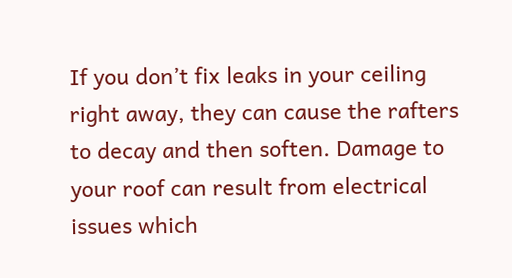If you don’t fix leaks in your ceiling right away, they can cause the rafters to decay and then soften. Damage to your roof can result from electrical issues which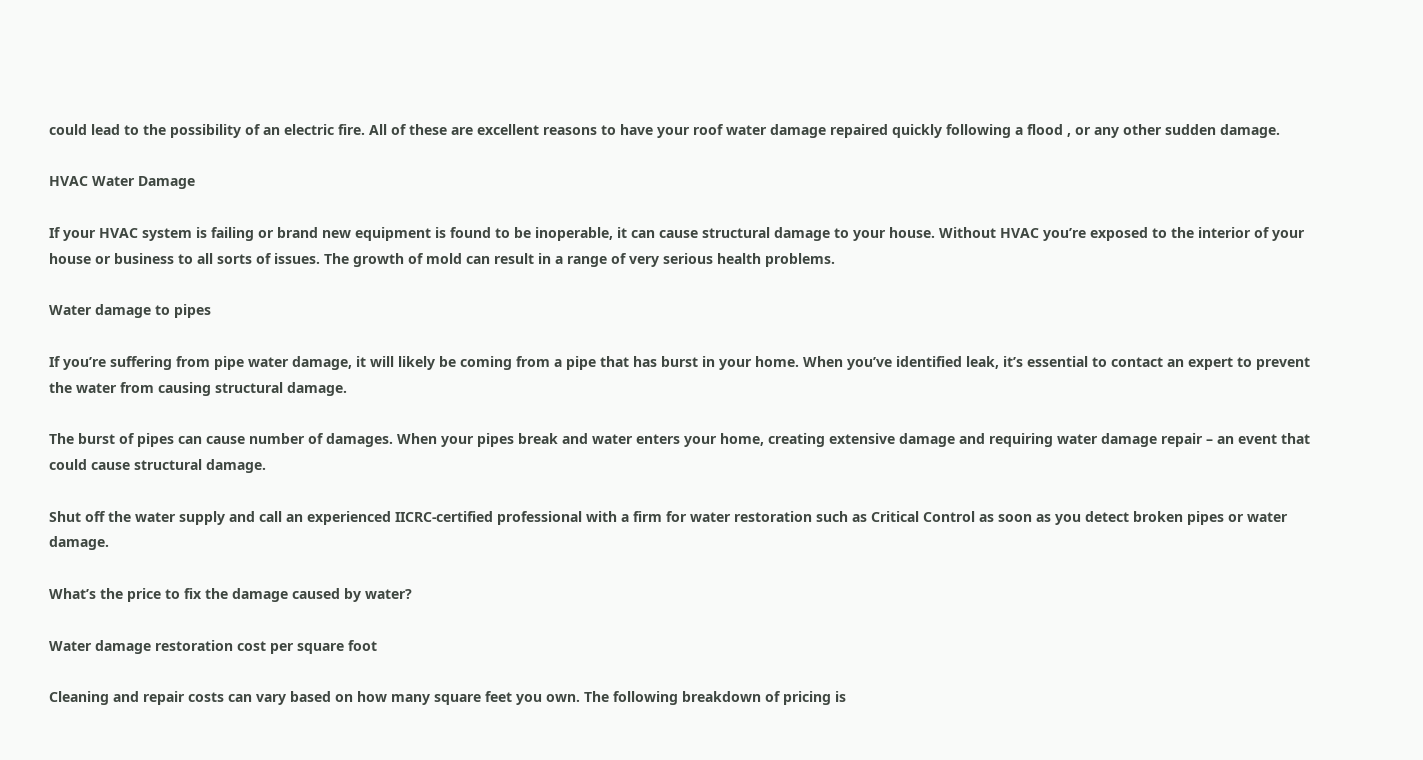could lead to the possibility of an electric fire. All of these are excellent reasons to have your roof water damage repaired quickly following a flood , or any other sudden damage.

HVAC Water Damage

If your HVAC system is failing or brand new equipment is found to be inoperable, it can cause structural damage to your house. Without HVAC you’re exposed to the interior of your house or business to all sorts of issues. The growth of mold can result in a range of very serious health problems.

Water damage to pipes

If you’re suffering from pipe water damage, it will likely be coming from a pipe that has burst in your home. When you’ve identified leak, it’s essential to contact an expert to prevent the water from causing structural damage.

The burst of pipes can cause number of damages. When your pipes break and water enters your home, creating extensive damage and requiring water damage repair – an event that could cause structural damage.

Shut off the water supply and call an experienced IICRC-certified professional with a firm for water restoration such as Critical Control as soon as you detect broken pipes or water damage.

What’s the price to fix the damage caused by water?

Water damage restoration cost per square foot

Cleaning and repair costs can vary based on how many square feet you own. The following breakdown of pricing is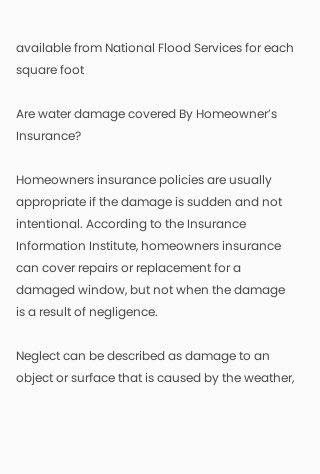available from National Flood Services for each square foot

Are water damage covered By Homeowner’s Insurance?

Homeowners insurance policies are usually appropriate if the damage is sudden and not intentional. According to the Insurance Information Institute, homeowners insurance can cover repairs or replacement for a damaged window, but not when the damage is a result of negligence.

Neglect can be described as damage to an object or surface that is caused by the weather,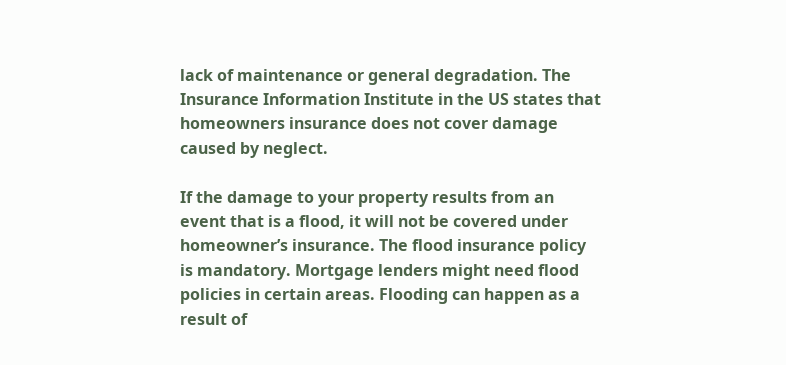lack of maintenance or general degradation. The Insurance Information Institute in the US states that homeowners insurance does not cover damage caused by neglect.

If the damage to your property results from an event that is a flood, it will not be covered under homeowner’s insurance. The flood insurance policy is mandatory. Mortgage lenders might need flood policies in certain areas. Flooding can happen as a result of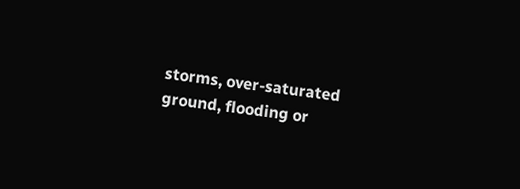storms, over-saturated ground, flooding or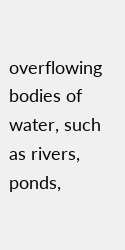overflowing bodies of water, such as rivers, ponds,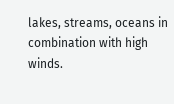lakes, streams, oceans in combination with high winds.